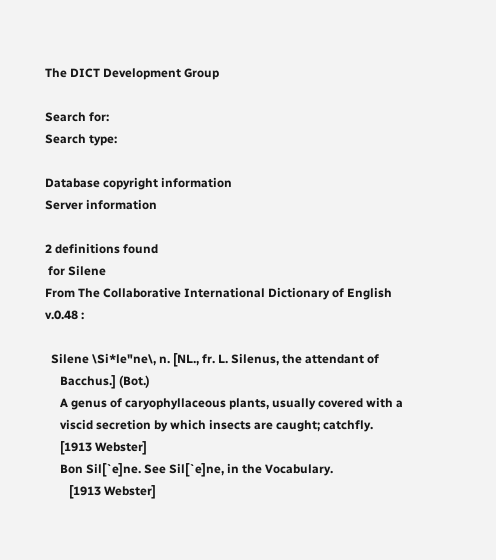The DICT Development Group

Search for:
Search type:

Database copyright information
Server information

2 definitions found
 for Silene
From The Collaborative International Dictionary of English v.0.48 :

  Silene \Si*le"ne\, n. [NL., fr. L. Silenus, the attendant of
     Bacchus.] (Bot.)
     A genus of caryophyllaceous plants, usually covered with a
     viscid secretion by which insects are caught; catchfly.
     [1913 Webster]
     Bon Sil[`e]ne. See Sil[`e]ne, in the Vocabulary.
        [1913 Webster]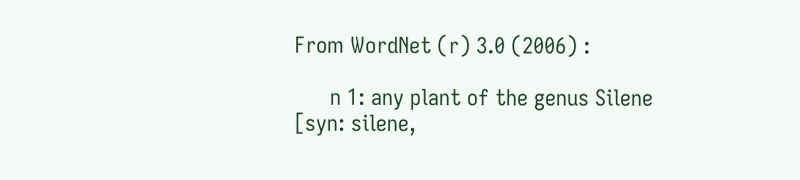From WordNet (r) 3.0 (2006) :

      n 1: any plant of the genus Silene [syn: silene,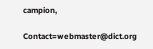campion,

Contact=webmaster@dict.org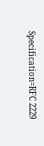Specification=RFC 2229